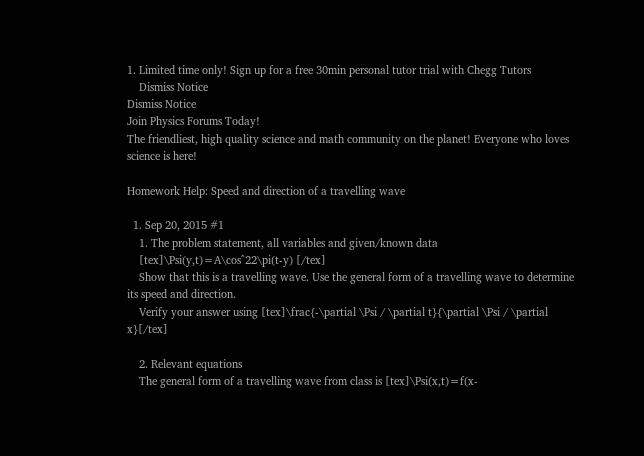1. Limited time only! Sign up for a free 30min personal tutor trial with Chegg Tutors
    Dismiss Notice
Dismiss Notice
Join Physics Forums Today!
The friendliest, high quality science and math community on the planet! Everyone who loves science is here!

Homework Help: Speed and direction of a travelling wave

  1. Sep 20, 2015 #1
    1. The problem statement, all variables and given/known data
    [tex]\Psi(y,t)=A\cos^22\pi(t-y) [/tex]
    Show that this is a travelling wave. Use the general form of a travelling wave to determine its speed and direction.
    Verify your answer using [tex]\frac{-\partial \Psi / \partial t}{\partial \Psi / \partial x}[/tex]

    2. Relevant equations
    The general form of a travelling wave from class is [tex]\Psi(x,t)=f(x-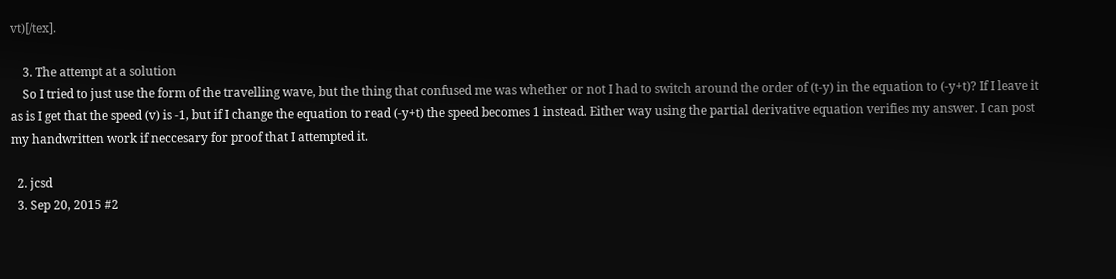vt)[/tex].

    3. The attempt at a solution
    So I tried to just use the form of the travelling wave, but the thing that confused me was whether or not I had to switch around the order of (t-y) in the equation to (-y+t)? If I leave it as is I get that the speed (v) is -1, but if I change the equation to read (-y+t) the speed becomes 1 instead. Either way using the partial derivative equation verifies my answer. I can post my handwritten work if neccesary for proof that I attempted it.

  2. jcsd
  3. Sep 20, 2015 #2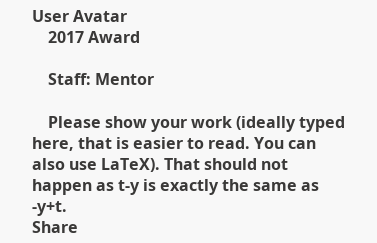User Avatar
    2017 Award

    Staff: Mentor

    Please show your work (ideally typed here, that is easier to read. You can also use LaTeX). That should not happen as t-y is exactly the same as -y+t.
Share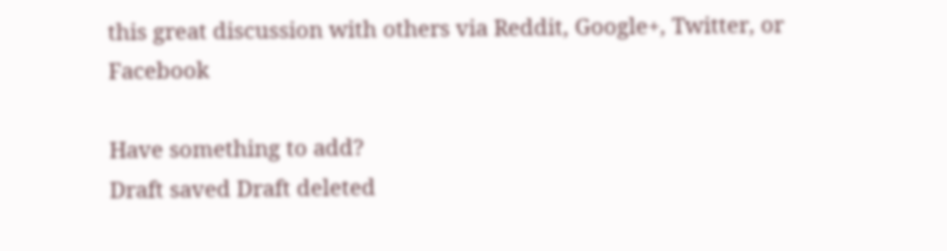this great discussion with others via Reddit, Google+, Twitter, or Facebook

Have something to add?
Draft saved Draft deleted